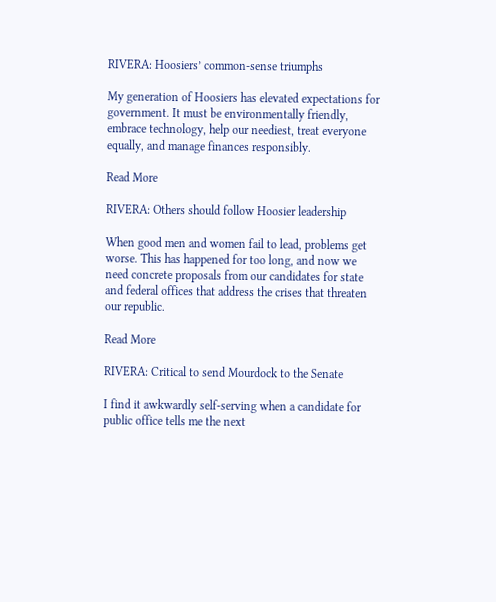RIVERA: Hoosiers’ common-sense triumphs

My generation of Hoosiers has elevated expectations for government. It must be environmentally friendly, embrace technology, help our neediest, treat everyone equally, and manage finances responsibly.

Read More

RIVERA: Others should follow Hoosier leadership

When good men and women fail to lead, problems get worse. This has happened for too long, and now we need concrete proposals from our candidates for state and federal offices that address the crises that threaten our republic.

Read More

RIVERA: Critical to send Mourdock to the Senate

I find it awkwardly self-serving when a candidate for public office tells me the next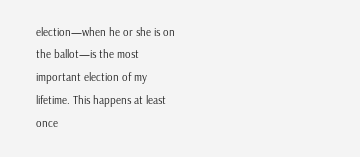election—when he or she is on the ballot—is the most important election of my lifetime. This happens at least once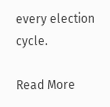every election cycle.

Read More